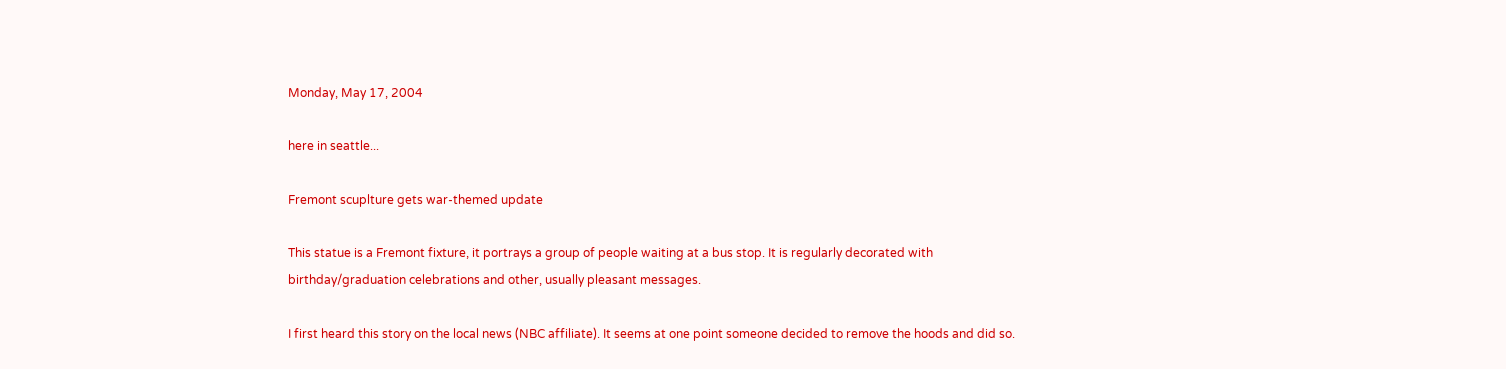Monday, May 17, 2004

here in seattle...

Fremont scuplture gets war-themed update

This statue is a Fremont fixture, it portrays a group of people waiting at a bus stop. It is regularly decorated with birthday/graduation celebrations and other, usually pleasant messages.

I first heard this story on the local news (NBC affiliate). It seems at one point someone decided to remove the hoods and did so.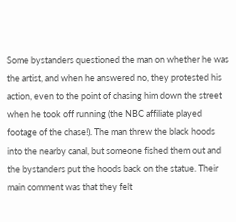Some bystanders questioned the man on whether he was the artist, and when he answered no, they protested his action, even to the point of chasing him down the street when he took off running (the NBC affiliate played footage of the chase!). The man threw the black hoods into the nearby canal, but someone fished them out and the bystanders put the hoods back on the statue. Their main comment was that they felt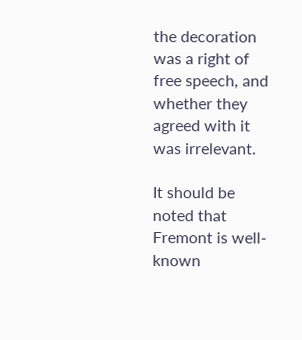the decoration was a right of free speech, and whether they agreed with it was irrelevant.

It should be noted that Fremont is well-known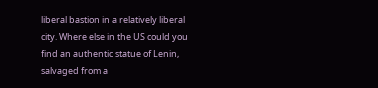liberal bastion in a relatively liberal city. Where else in the US could you find an authentic statue of Lenin, salvaged from a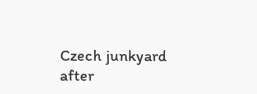Czech junkyard after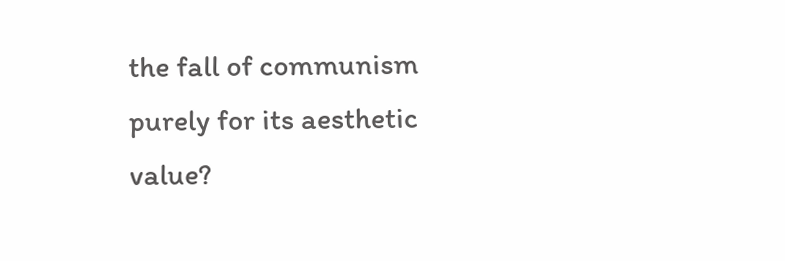the fall of communism purely for its aesthetic value?